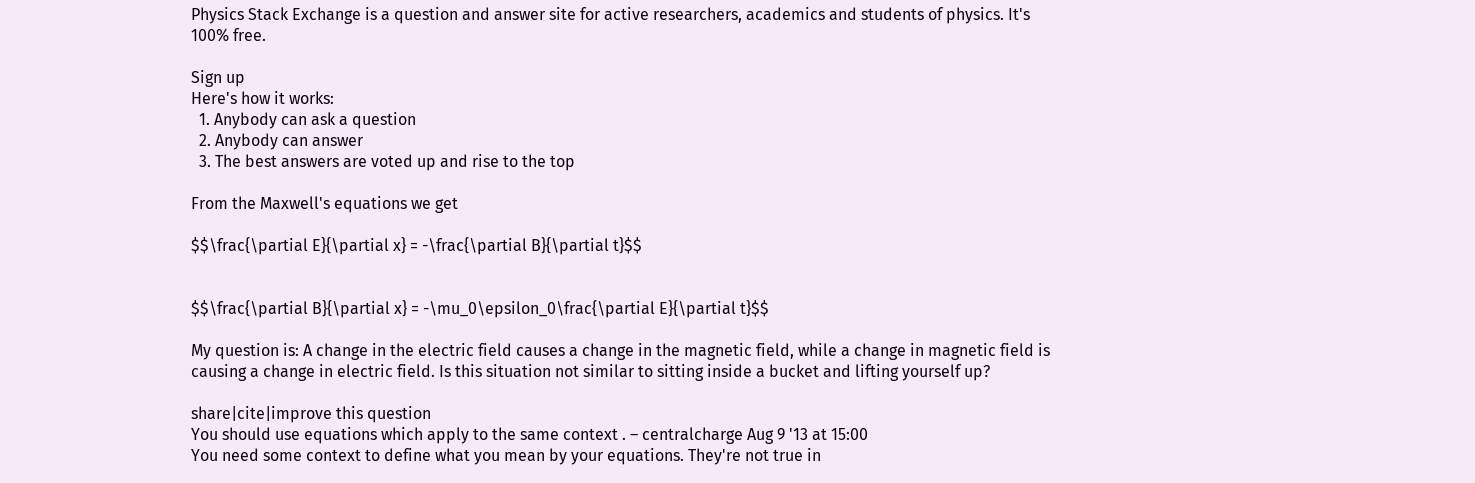Physics Stack Exchange is a question and answer site for active researchers, academics and students of physics. It's 100% free.

Sign up
Here's how it works:
  1. Anybody can ask a question
  2. Anybody can answer
  3. The best answers are voted up and rise to the top

From the Maxwell's equations we get

$$\frac{\partial E}{\partial x} = -\frac{\partial B}{\partial t}$$


$$\frac{\partial B}{\partial x} = -\mu_0\epsilon_0\frac{\partial E}{\partial t}$$

My question is: A change in the electric field causes a change in the magnetic field, while a change in magnetic field is causing a change in electric field. Is this situation not similar to sitting inside a bucket and lifting yourself up?

share|cite|improve this question
You should use equations which apply to the same context . – centralcharge Aug 9 '13 at 15:00
You need some context to define what you mean by your equations. They're not true in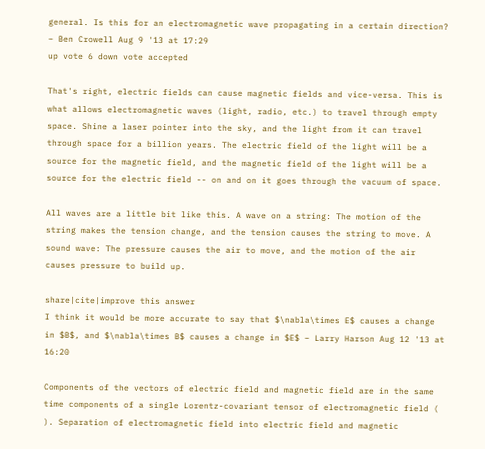general. Is this for an electromagnetic wave propagating in a certain direction? – Ben Crowell Aug 9 '13 at 17:29
up vote 6 down vote accepted

That's right, electric fields can cause magnetic fields and vice-versa. This is what allows electromagnetic waves (light, radio, etc.) to travel through empty space. Shine a laser pointer into the sky, and the light from it can travel through space for a billion years. The electric field of the light will be a source for the magnetic field, and the magnetic field of the light will be a source for the electric field -- on and on it goes through the vacuum of space.

All waves are a little bit like this. A wave on a string: The motion of the string makes the tension change, and the tension causes the string to move. A sound wave: The pressure causes the air to move, and the motion of the air causes pressure to build up.

share|cite|improve this answer
I think it would be more accurate to say that $\nabla\times E$ causes a change in $B$, and $\nabla\times B$ causes a change in $E$ – Larry Harson Aug 12 '13 at 16:20

Components of the vectors of electric field and magnetic field are in the same time components of a single Lorentz-covariant tensor of electromagnetic field ( ). Separation of electromagnetic field into electric field and magnetic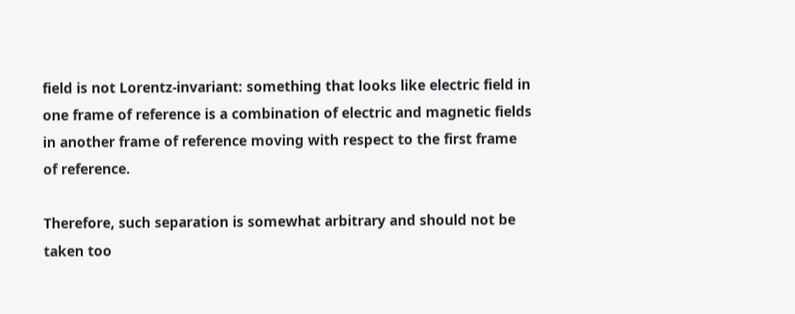field is not Lorentz-invariant: something that looks like electric field in one frame of reference is a combination of electric and magnetic fields in another frame of reference moving with respect to the first frame of reference.

Therefore, such separation is somewhat arbitrary and should not be taken too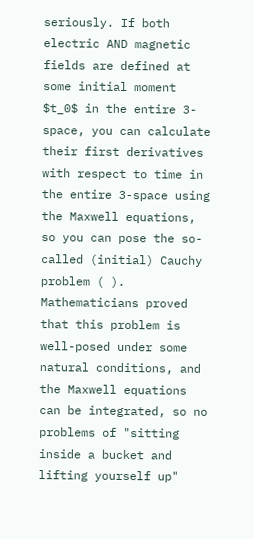seriously. If both electric AND magnetic fields are defined at some initial moment $t_0$ in the entire 3-space, you can calculate their first derivatives with respect to time in the entire 3-space using the Maxwell equations, so you can pose the so-called (initial) Cauchy problem ( ). Mathematicians proved that this problem is well-posed under some natural conditions, and the Maxwell equations can be integrated, so no problems of "sitting inside a bucket and lifting yourself up"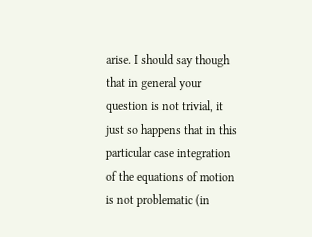arise. I should say though that in general your question is not trivial, it just so happens that in this particular case integration of the equations of motion is not problematic (in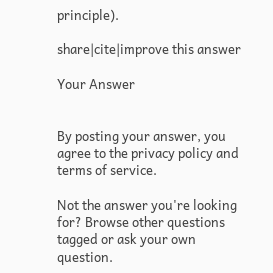principle).

share|cite|improve this answer

Your Answer


By posting your answer, you agree to the privacy policy and terms of service.

Not the answer you're looking for? Browse other questions tagged or ask your own question.